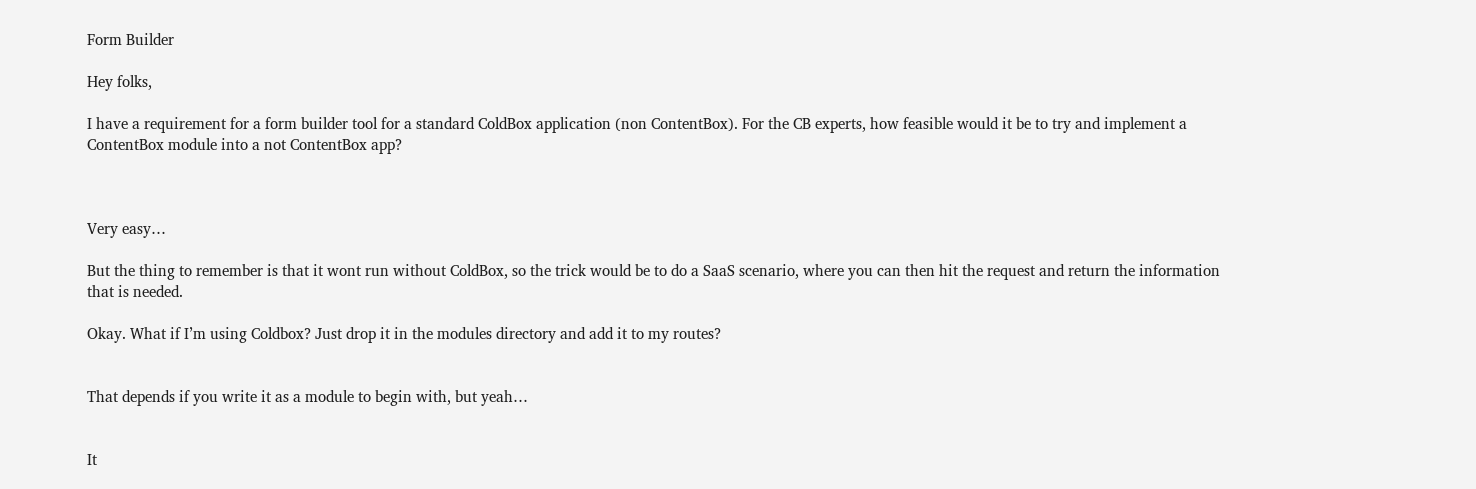Form Builder

Hey folks,

I have a requirement for a form builder tool for a standard ColdBox application (non ContentBox). For the CB experts, how feasible would it be to try and implement a ContentBox module into a not ContentBox app?



Very easy…

But the thing to remember is that it wont run without ColdBox, so the trick would be to do a SaaS scenario, where you can then hit the request and return the information that is needed.

Okay. What if I’m using Coldbox? Just drop it in the modules directory and add it to my routes?


That depends if you write it as a module to begin with, but yeah…


It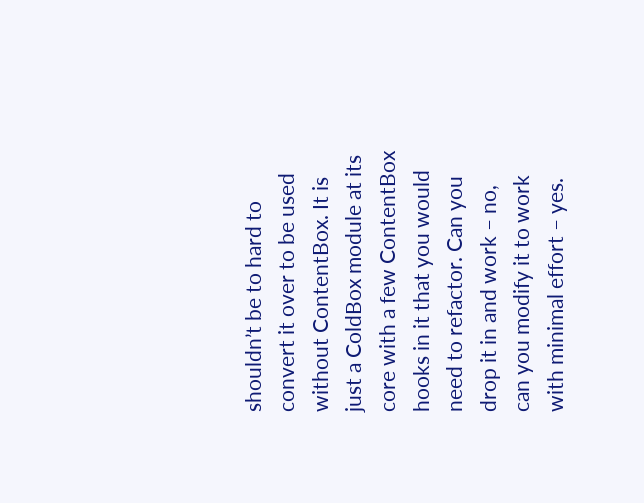shouldn’t be to hard to convert it over to be used without ContentBox. It is just a ColdBox module at its core with a few ContentBox hooks in it that you would need to refactor. Can you drop it in and work – no, can you modify it to work with minimal effort – yes.